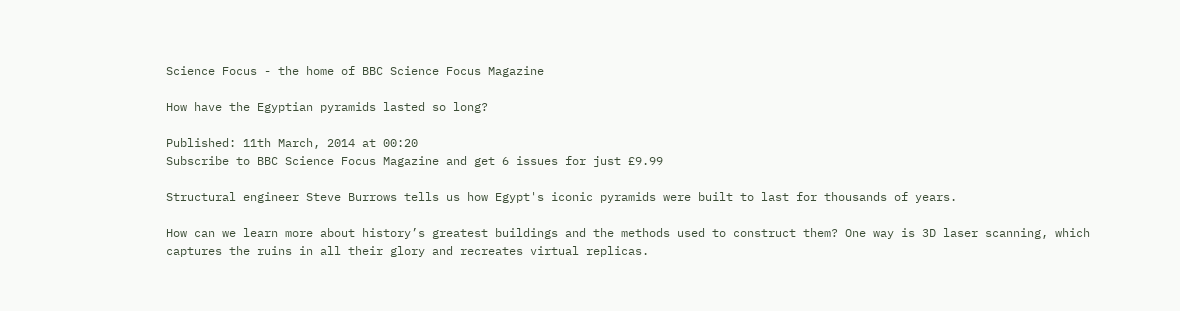Science Focus - the home of BBC Science Focus Magazine

How have the Egyptian pyramids lasted so long?

Published: 11th March, 2014 at 00:20
Subscribe to BBC Science Focus Magazine and get 6 issues for just £9.99

Structural engineer Steve Burrows tells us how Egypt's iconic pyramids were built to last for thousands of years.

How can we learn more about history’s greatest buildings and the methods used to construct them? One way is 3D laser scanning, which captures the ruins in all their glory and recreates virtual replicas.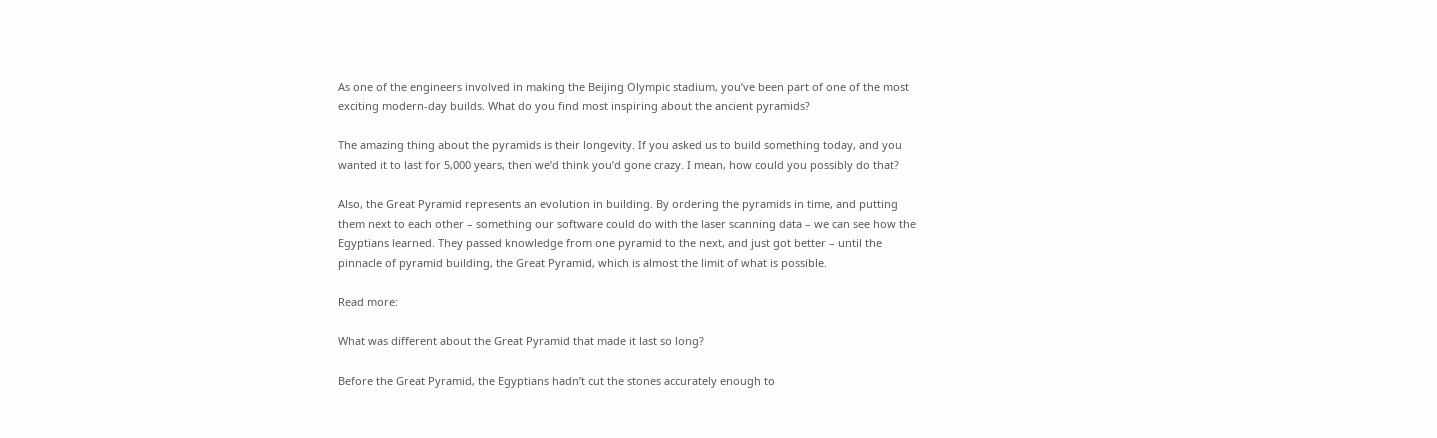As one of the engineers involved in making the Beijing Olympic stadium, you’ve been part of one of the most exciting modern-day builds. What do you find most inspiring about the ancient pyramids?

The amazing thing about the pyramids is their longevity. If you asked us to build something today, and you wanted it to last for 5,000 years, then we’d think you’d gone crazy. I mean, how could you possibly do that?

Also, the Great Pyramid represents an evolution in building. By ordering the pyramids in time, and putting them next to each other – something our software could do with the laser scanning data – we can see how the Egyptians learned. They passed knowledge from one pyramid to the next, and just got better – until the pinnacle of pyramid building, the Great Pyramid, which is almost the limit of what is possible.

Read more:

What was different about the Great Pyramid that made it last so long?

Before the Great Pyramid, the Egyptians hadn’t cut the stones accurately enough to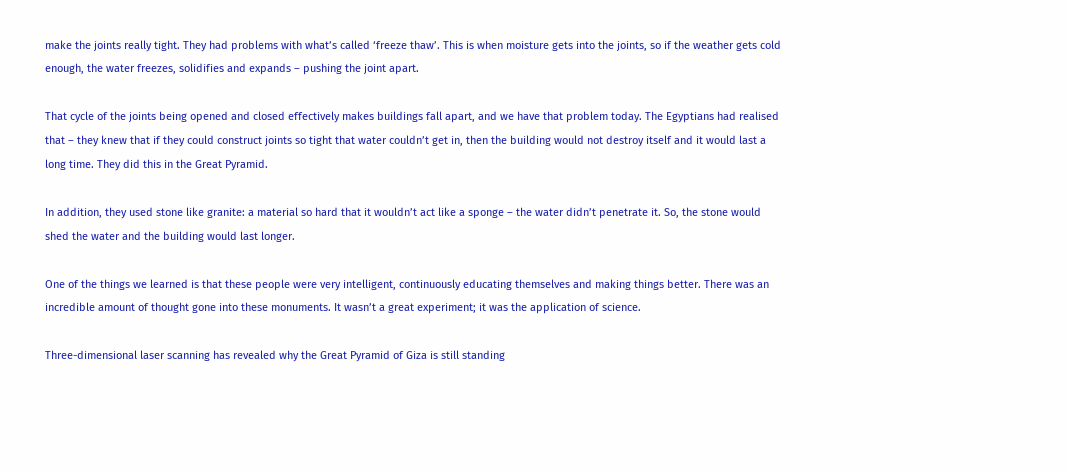make the joints really tight. They had problems with what’s called ‘freeze thaw’. This is when moisture gets into the joints, so if the weather gets cold enough, the water freezes, solidifies and expands – pushing the joint apart.

That cycle of the joints being opened and closed effectively makes buildings fall apart, and we have that problem today. The Egyptians had realised that – they knew that if they could construct joints so tight that water couldn’t get in, then the building would not destroy itself and it would last a long time. They did this in the Great Pyramid.

In addition, they used stone like granite: a material so hard that it wouldn’t act like a sponge – the water didn’t penetrate it. So, the stone would shed the water and the building would last longer.

One of the things we learned is that these people were very intelligent, continuously educating themselves and making things better. There was an incredible amount of thought gone into these monuments. It wasn’t a great experiment; it was the application of science.

Three-dimensional laser scanning has revealed why the Great Pyramid of Giza is still standing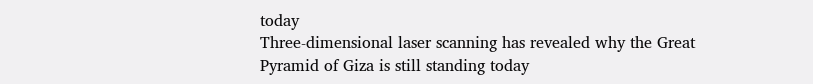today
Three-dimensional laser scanning has revealed why the Great Pyramid of Giza is still standing today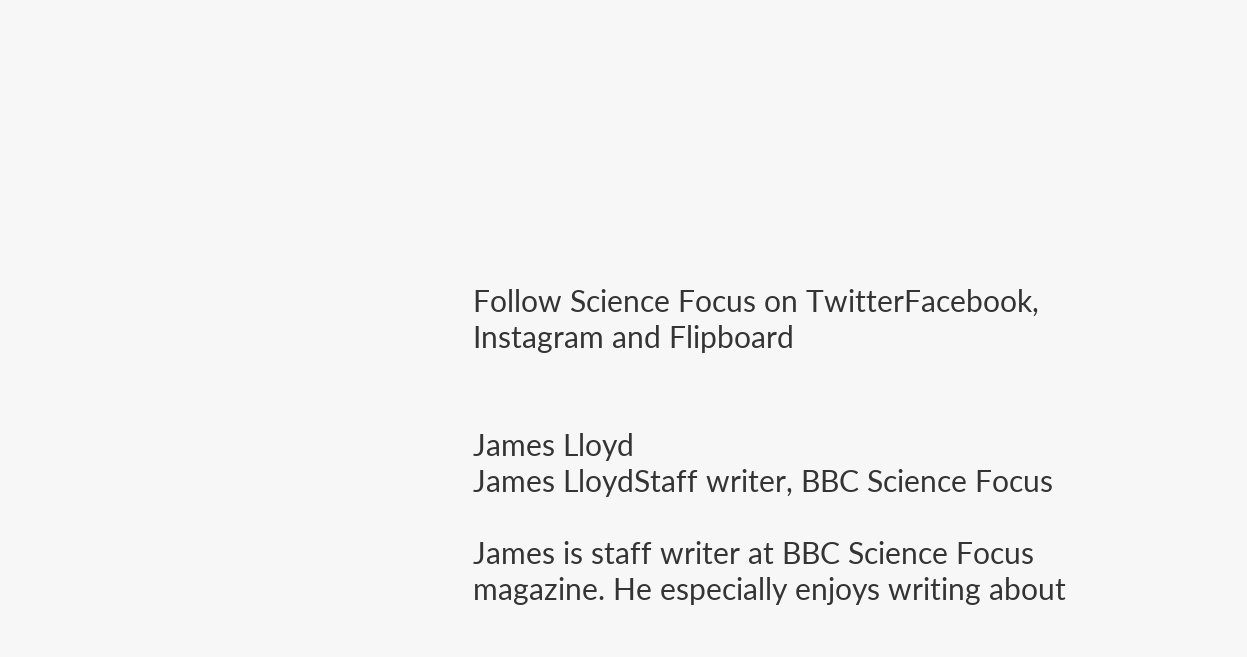Follow Science Focus on TwitterFacebook, Instagram and Flipboard


James Lloyd
James LloydStaff writer, BBC Science Focus

James is staff writer at BBC Science Focus magazine. He especially enjoys writing about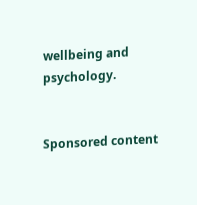wellbeing and psychology.


Sponsored content